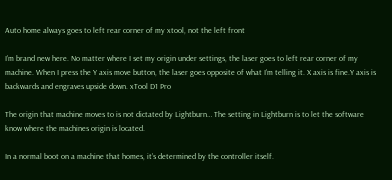Auto home always goes to left rear corner of my xtool, not the left front

I’m brand new here. No matter where I set my origin under settings, the laser goes to left rear corner of my machine. When I press the Y axis move button, the laser goes opposite of what I’m telling it. X axis is fine.Y axis is backwards and engraves upside down. xTool D1 Pro

The origin that machine moves to is not dictated by Lightburn… The setting in Lightburn is to let the software know where the machines origin is located.

In a normal boot on a machine that homes, it’s determined by the controller itself.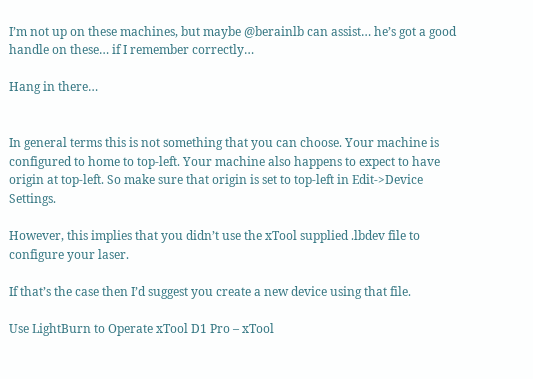I’m not up on these machines, but maybe @berainlb can assist… he’s got a good handle on these… if I remember correctly…

Hang in there…


In general terms this is not something that you can choose. Your machine is configured to home to top-left. Your machine also happens to expect to have origin at top-left. So make sure that origin is set to top-left in Edit->Device Settings.

However, this implies that you didn’t use the xTool supplied .lbdev file to configure your laser.

If that’s the case then I’d suggest you create a new device using that file.

Use LightBurn to Operate xTool D1 Pro – xTool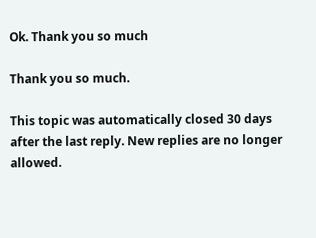Ok. Thank you so much

Thank you so much.

This topic was automatically closed 30 days after the last reply. New replies are no longer allowed.